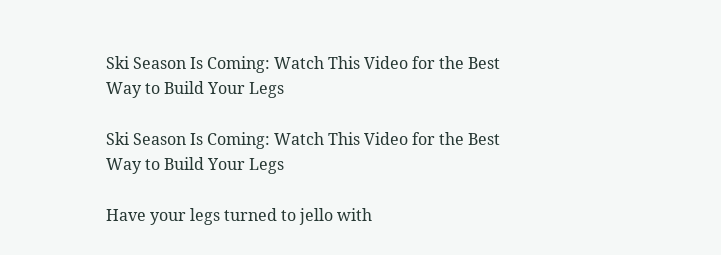Ski Season Is Coming: Watch This Video for the Best Way to Build Your Legs

Ski Season Is Coming: Watch This Video for the Best Way to Build Your Legs

Have your legs turned to jello with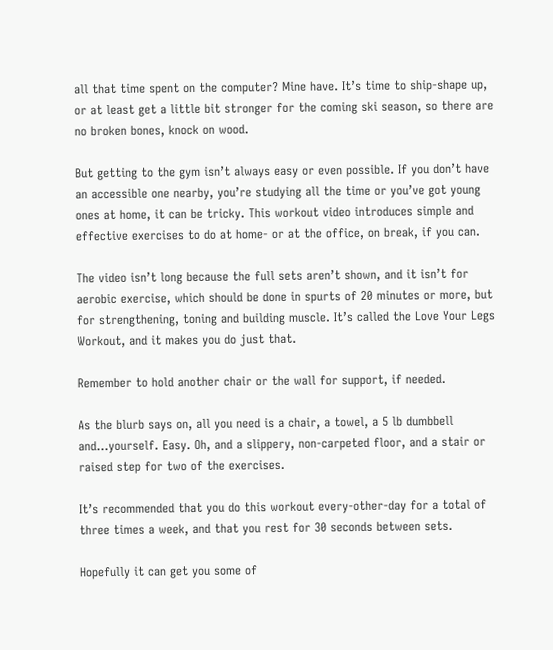all that time spent on the computer? Mine have. It’s time to ship-shape up, or at least get a little bit stronger for the coming ski season, so there are no broken bones, knock on wood.

But getting to the gym isn’t always easy or even possible. If you don’t have an accessible one nearby, you’re studying all the time or you’ve got young ones at home, it can be tricky. This workout video introduces simple and effective exercises to do at home- or at the office, on break, if you can.

The video isn’t long because the full sets aren’t shown, and it isn’t for aerobic exercise, which should be done in spurts of 20 minutes or more, but for strengthening, toning and building muscle. It’s called the Love Your Legs Workout, and it makes you do just that.

Remember to hold another chair or the wall for support, if needed.

As the blurb says on, all you need is a chair, a towel, a 5 lb dumbbell and…yourself. Easy. Oh, and a slippery, non-carpeted floor, and a stair or raised step for two of the exercises.

It’s recommended that you do this workout every-other-day for a total of three times a week, and that you rest for 30 seconds between sets.

Hopefully it can get you some of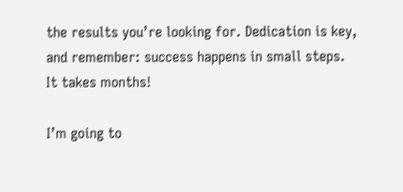the results you’re looking for. Dedication is key, and remember: success happens in small steps. It takes months!

I’m going to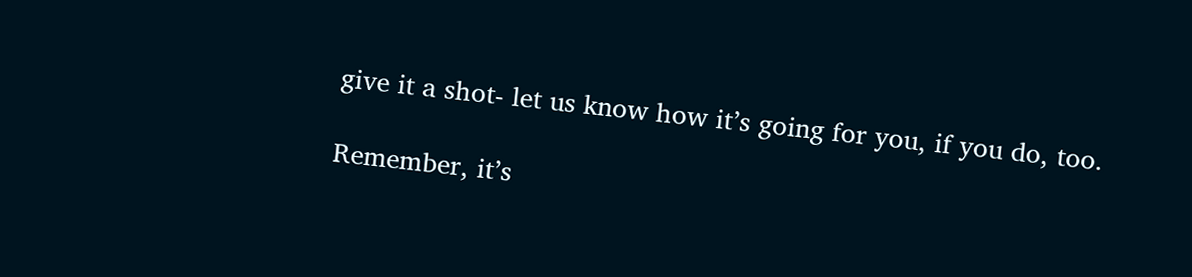give it a shot- let us know how it’s going for you, if you do, too.

Remember, it’s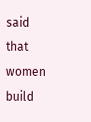said that women build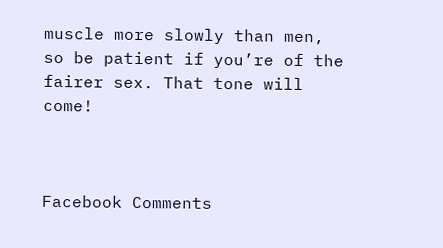muscle more slowly than men, so be patient if you’re of the fairer sex. That tone will come!



Facebook Comments